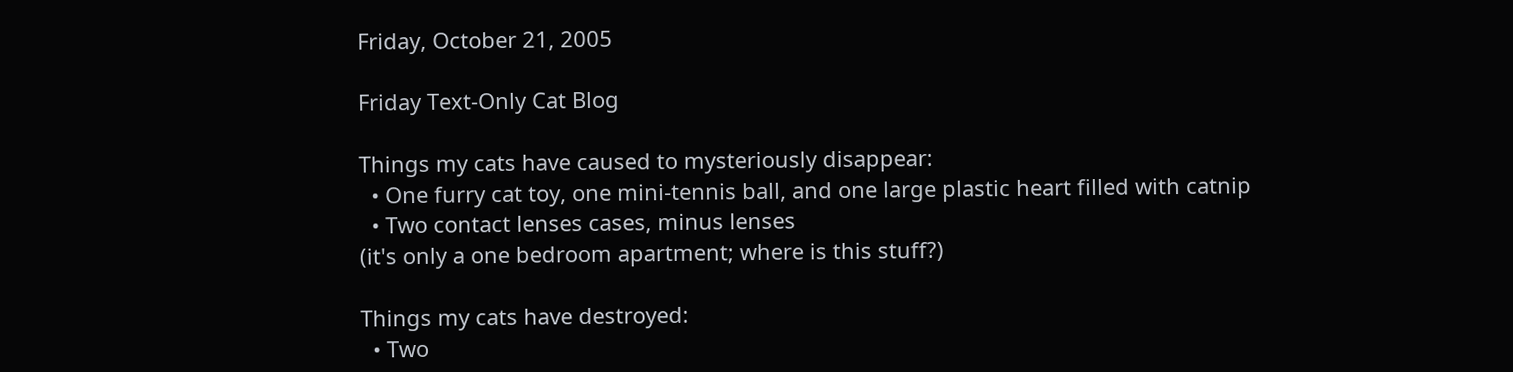Friday, October 21, 2005

Friday Text-Only Cat Blog

Things my cats have caused to mysteriously disappear:
  • One furry cat toy, one mini-tennis ball, and one large plastic heart filled with catnip
  • Two contact lenses cases, minus lenses
(it's only a one bedroom apartment; where is this stuff?)

Things my cats have destroyed:
  • Two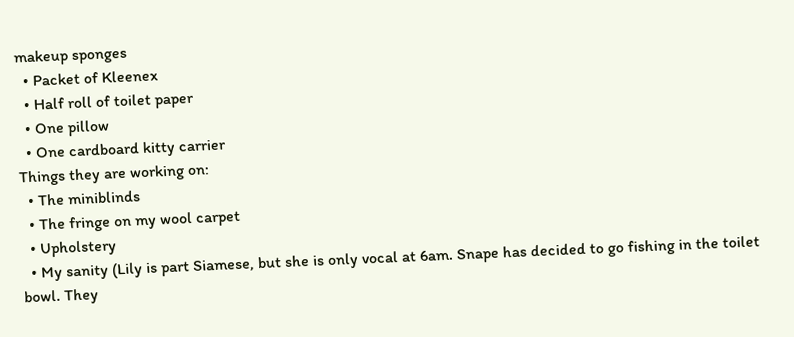makeup sponges
  • Packet of Kleenex
  • Half roll of toilet paper
  • One pillow
  • One cardboard kitty carrier
Things they are working on:
  • The miniblinds
  • The fringe on my wool carpet
  • Upholstery
  • My sanity (Lily is part Siamese, but she is only vocal at 6am. Snape has decided to go fishing in the toilet bowl. They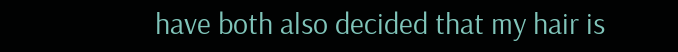have both also decided that my hair is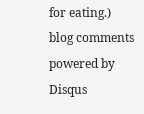for eating.)
blog comments powered by Disqus